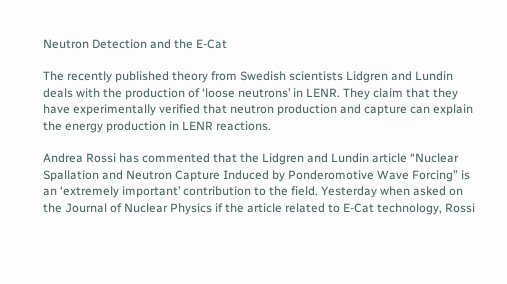Neutron Detection and the E-Cat

The recently published theory from Swedish scientists Lidgren and Lundin deals with the production of ‘loose neutrons’ in LENR. They claim that they have experimentally verified that neutron production and capture can explain the energy production in LENR reactions.

Andrea Rossi has commented that the Lidgren and Lundin article “Nuclear Spallation and Neutron Capture Induced by Ponderomotive Wave Forcing” is an ‘extremely important’ contribution to the field. Yesterday when asked on the Journal of Nuclear Physics if the article related to E-Cat technology, Rossi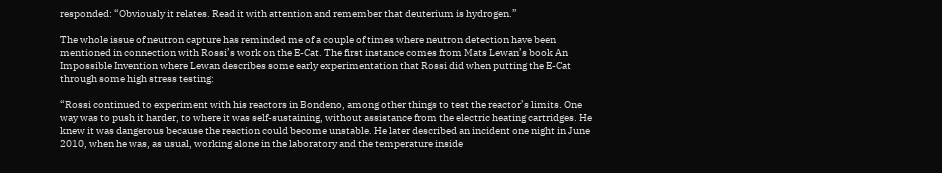responded: “Obviously it relates. Read it with attention and remember that deuterium is hydrogen.”

The whole issue of neutron capture has reminded me of a couple of times where neutron detection have been mentioned in connection with Rossi’s work on the E-Cat. The first instance comes from Mats Lewan’s book An Impossible Invention where Lewan describes some early experimentation that Rossi did when putting the E-Cat through some high stress testing:

“Rossi continued to experiment with his reactors in Bondeno, among other things to test the reactor’s limits. One way was to push it harder, to where it was self-sustaining, without assistance from the electric heating cartridges. He knew it was dangerous because the reaction could become unstable. He later described an incident one night in June 2010, when he was, as usual, working alone in the laboratory and the temperature inside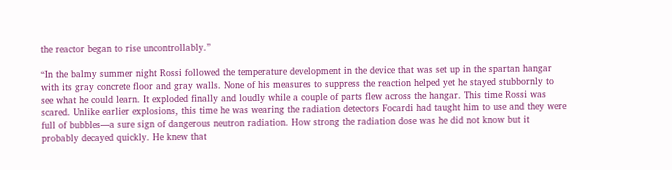the reactor began to rise uncontrollably.”

“In the balmy summer night Rossi followed the temperature development in the device that was set up in the spartan hangar with its gray concrete floor and gray walls. None of his measures to suppress the reaction helped yet he stayed stubbornly to see what he could learn. It exploded finally and loudly while a couple of parts flew across the hangar. This time Rossi was scared. Unlike earlier explosions, this time he was wearing the radiation detectors Focardi had taught him to use and they were full of bubbles—a sure sign of dangerous neutron radiation. How strong the radiation dose was he did not know but it probably decayed quickly. He knew that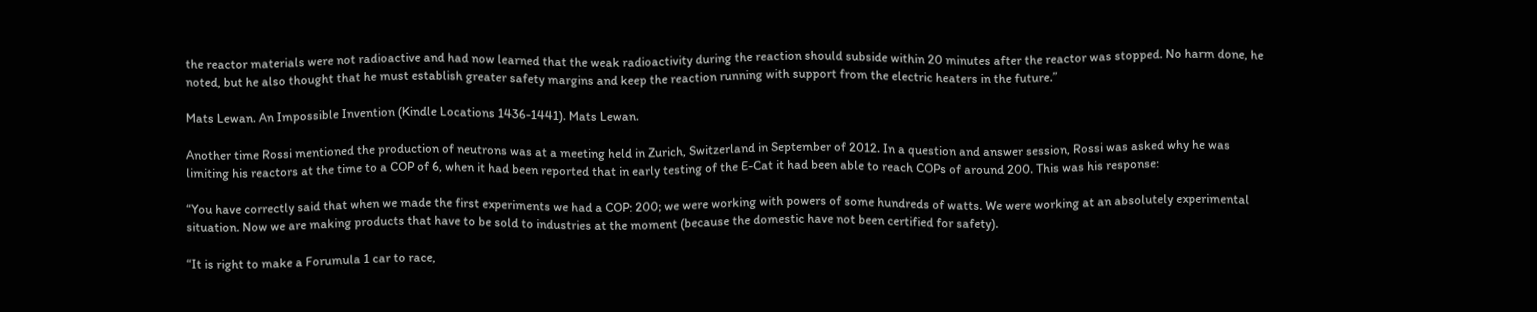the reactor materials were not radioactive and had now learned that the weak radioactivity during the reaction should subside within 20 minutes after the reactor was stopped. No harm done, he noted, but he also thought that he must establish greater safety margins and keep the reaction running with support from the electric heaters in the future.”

Mats Lewan. An Impossible Invention (Kindle Locations 1436-1441). Mats Lewan.

Another time Rossi mentioned the production of neutrons was at a meeting held in Zurich, Switzerland in September of 2012. In a question and answer session, Rossi was asked why he was limiting his reactors at the time to a COP of 6, when it had been reported that in early testing of the E-Cat it had been able to reach COPs of around 200. This was his response:

“You have correctly said that when we made the first experiments we had a COP: 200; we were working with powers of some hundreds of watts. We were working at an absolutely experimental situation. Now we are making products that have to be sold to industries at the moment (because the domestic have not been certified for safety).

“It is right to make a Forumula 1 car to race,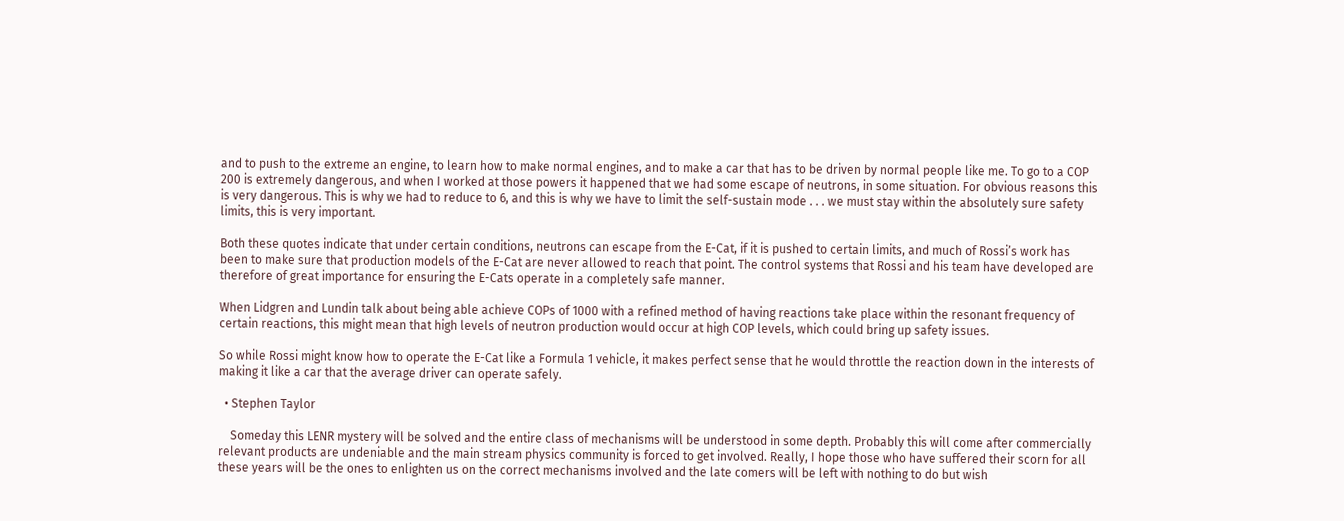and to push to the extreme an engine, to learn how to make normal engines, and to make a car that has to be driven by normal people like me. To go to a COP 200 is extremely dangerous, and when I worked at those powers it happened that we had some escape of neutrons, in some situation. For obvious reasons this is very dangerous. This is why we had to reduce to 6, and this is why we have to limit the self-sustain mode . . . we must stay within the absolutely sure safety limits, this is very important.

Both these quotes indicate that under certain conditions, neutrons can escape from the E-Cat, if it is pushed to certain limits, and much of Rossi’s work has been to make sure that production models of the E-Cat are never allowed to reach that point. The control systems that Rossi and his team have developed are therefore of great importance for ensuring the E-Cats operate in a completely safe manner.

When Lidgren and Lundin talk about being able achieve COPs of 1000 with a refined method of having reactions take place within the resonant frequency of certain reactions, this might mean that high levels of neutron production would occur at high COP levels, which could bring up safety issues.

So while Rossi might know how to operate the E-Cat like a Formula 1 vehicle, it makes perfect sense that he would throttle the reaction down in the interests of making it like a car that the average driver can operate safely.

  • Stephen Taylor

    Someday this LENR mystery will be solved and the entire class of mechanisms will be understood in some depth. Probably this will come after commercially relevant products are undeniable and the main stream physics community is forced to get involved. Really, I hope those who have suffered their scorn for all these years will be the ones to enlighten us on the correct mechanisms involved and the late comers will be left with nothing to do but wish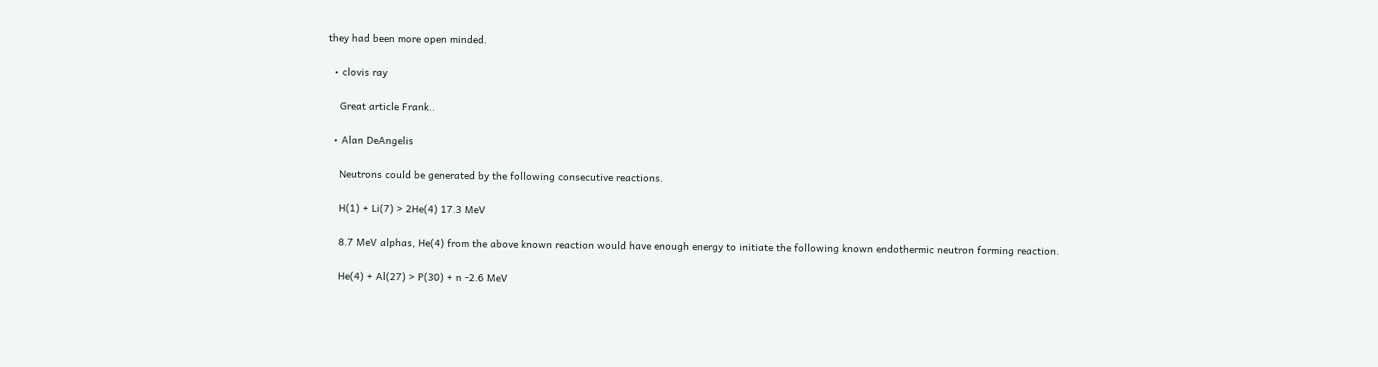they had been more open minded.

  • clovis ray

    Great article Frank..

  • Alan DeAngelis

    Neutrons could be generated by the following consecutive reactions.

    H(1) + Li(7) > 2He(4) 17.3 MeV

    8.7 MeV alphas, He(4) from the above known reaction would have enough energy to initiate the following known endothermic neutron forming reaction.

    He(4) + Al(27) > P(30) + n -2.6 MeV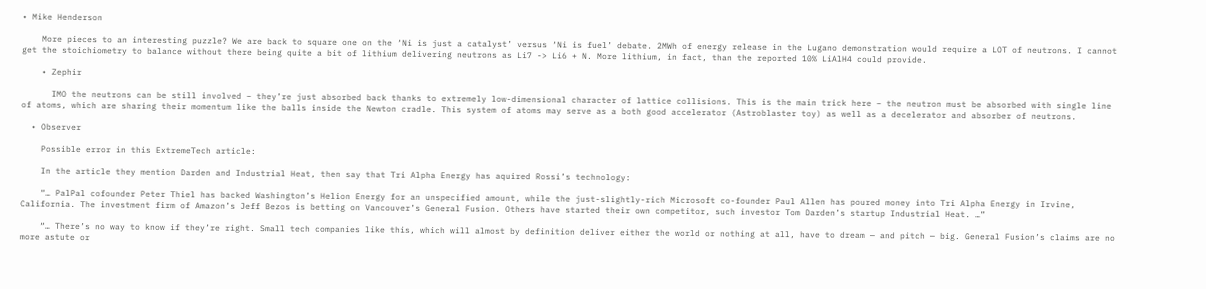• Mike Henderson

    More pieces to an interesting puzzle? We are back to square one on the ‘Ni is just a catalyst’ versus ‘Ni is fuel’ debate. 2MWh of energy release in the Lugano demonstration would require a LOT of neutrons. I cannot get the stoichiometry to balance without there being quite a bit of lithium delivering neutrons as Li7 -> Li6 + N. More lithium, in fact, than the reported 10% LiAlH4 could provide.

    • Zephir

      IMO the neutrons can be still involved – they’re just absorbed back thanks to extremely low-dimensional character of lattice collisions. This is the main trick here – the neutron must be absorbed with single line of atoms, which are sharing their momentum like the balls inside the Newton cradle. This system of atoms may serve as a both good accelerator (Astroblaster toy) as well as a decelerator and absorber of neutrons.

  • Observer

    Possible error in this ExtremeTech article:

    In the article they mention Darden and Industrial Heat, then say that Tri Alpha Energy has aquired Rossi’s technology:

    “… PalPal cofounder Peter Thiel has backed Washington’s Helion Energy for an unspecified amount, while the just-slightly-rich Microsoft co-founder Paul Allen has poured money into Tri Alpha Energy in Irvine, California. The investment firm of Amazon’s Jeff Bezos is betting on Vancouver’s General Fusion. Others have started their own competitor, such investor Tom Darden’s startup Industrial Heat. …”

    “… There’s no way to know if they’re right. Small tech companies like this, which will almost by definition deliver either the world or nothing at all, have to dream — and pitch — big. General Fusion’s claims are no more astute or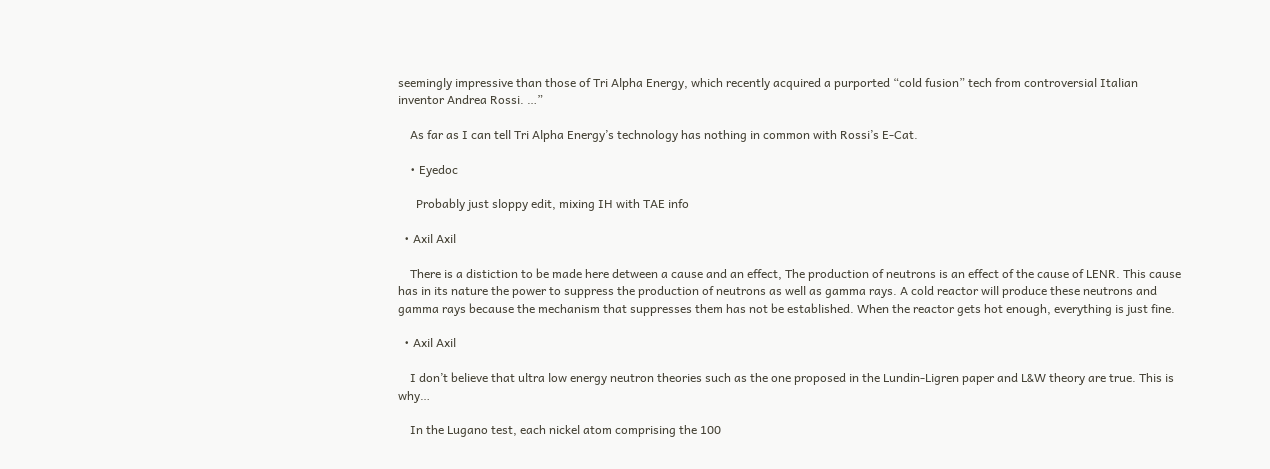seemingly impressive than those of Tri Alpha Energy, which recently acquired a purported “cold fusion” tech from controversial Italian inventor Andrea Rossi. …”

    As far as I can tell Tri Alpha Energy’s technology has nothing in common with Rossi’s E-Cat.

    • Eyedoc

      Probably just sloppy edit, mixing IH with TAE info

  • Axil Axil

    There is a distiction to be made here detween a cause and an effect, The production of neutrons is an effect of the cause of LENR. This cause has in its nature the power to suppress the production of neutrons as well as gamma rays. A cold reactor will produce these neutrons and gamma rays because the mechanism that suppresses them has not be established. When the reactor gets hot enough, everything is just fine.

  • Axil Axil

    I don’t believe that ultra low energy neutron theories such as the one proposed in the Lundin-Ligren paper and L&W theory are true. This is why…

    In the Lugano test, each nickel atom comprising the 100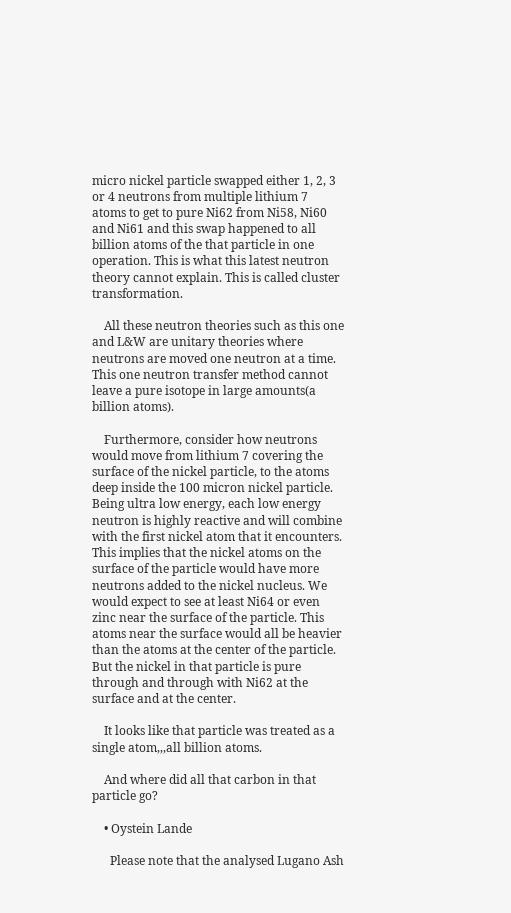micro nickel particle swapped either 1, 2, 3 or 4 neutrons from multiple lithium 7 atoms to get to pure Ni62 from Ni58, Ni60 and Ni61 and this swap happened to all billion atoms of the that particle in one operation. This is what this latest neutron theory cannot explain. This is called cluster transformation.

    All these neutron theories such as this one and L&W are unitary theories where neutrons are moved one neutron at a time. This one neutron transfer method cannot leave a pure isotope in large amounts(a billion atoms).

    Furthermore, consider how neutrons would move from lithium 7 covering the surface of the nickel particle, to the atoms deep inside the 100 micron nickel particle. Being ultra low energy, each low energy neutron is highly reactive and will combine with the first nickel atom that it encounters. This implies that the nickel atoms on the surface of the particle would have more neutrons added to the nickel nucleus. We would expect to see at least Ni64 or even zinc near the surface of the particle. This atoms near the surface would all be heavier than the atoms at the center of the particle. But the nickel in that particle is pure through and through with Ni62 at the surface and at the center.

    It looks like that particle was treated as a single atom,,,all billion atoms.

    And where did all that carbon in that particle go?

    • Oystein Lande

      Please note that the analysed Lugano Ash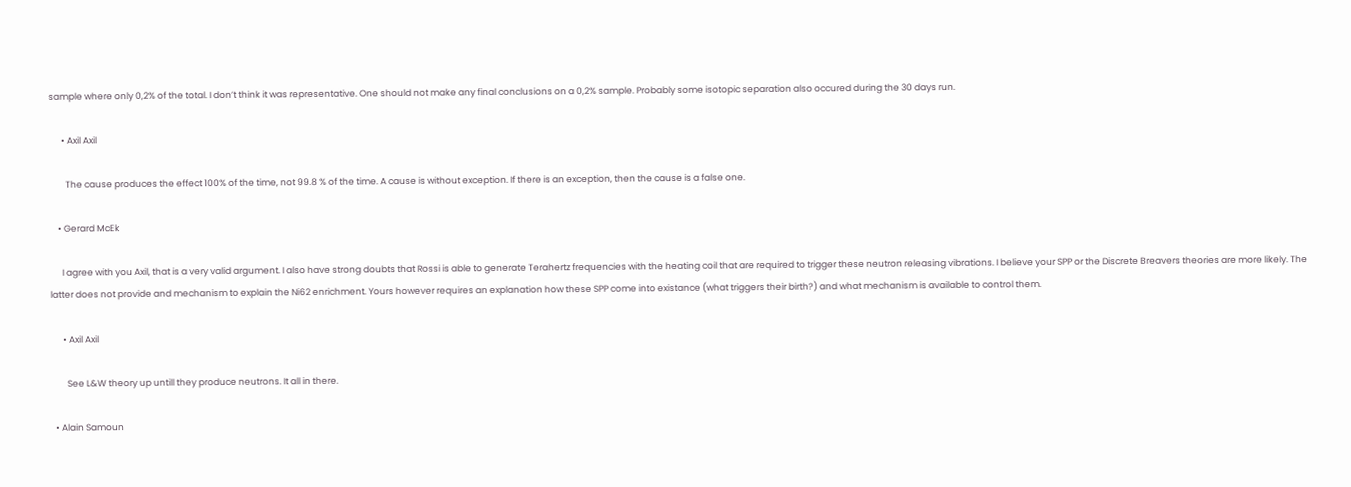sample where only 0,2% of the total. I don’t think it was representative. One should not make any final conclusions on a 0,2% sample. Probably some isotopic separation also occured during the 30 days run.

      • Axil Axil

        The cause produces the effect 100% of the time, not 99.8 % of the time. A cause is without exception. If there is an exception, then the cause is a false one.

    • Gerard McEk

      I agree with you Axil, that is a very valid argument. I also have strong doubts that Rossi is able to generate Terahertz frequencies with the heating coil that are required to trigger these neutron releasing vibrations. I believe your SPP or the Discrete Breavers theories are more likely. The latter does not provide and mechanism to explain the Ni62 enrichment. Yours however requires an explanation how these SPP come into existance (what triggers their birth?) and what mechanism is available to control them.

      • Axil Axil

        See L&W theory up untill they produce neutrons. It all in there.

  • Alain Samoun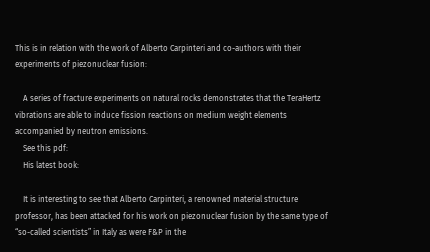This is in relation with the work of Alberto Carpinteri and co-authors with their experiments of piezonuclear fusion:

    A series of fracture experiments on natural rocks demonstrates that the TeraHertz vibrations are able to induce fission reactions on medium weight elements accompanied by neutron emissions.
    See this pdf:
    His latest book:

    It is interesting to see that Alberto Carpinteri, a renowned material structure professor, has been attacked for his work on piezonuclear fusion by the same type of “so-called scientists” in Italy as were F&P in the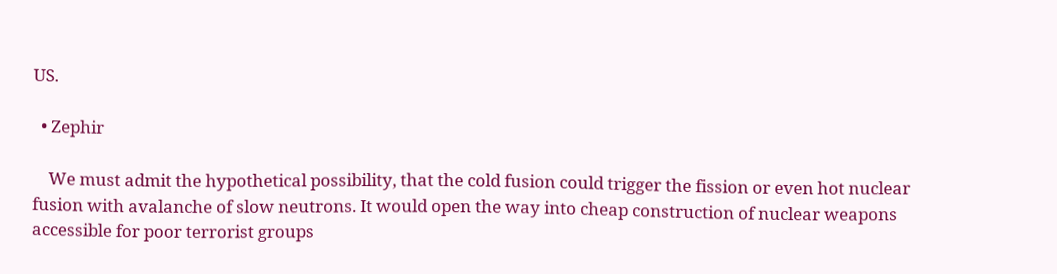US.

  • Zephir

    We must admit the hypothetical possibility, that the cold fusion could trigger the fission or even hot nuclear fusion with avalanche of slow neutrons. It would open the way into cheap construction of nuclear weapons accessible for poor terrorist groups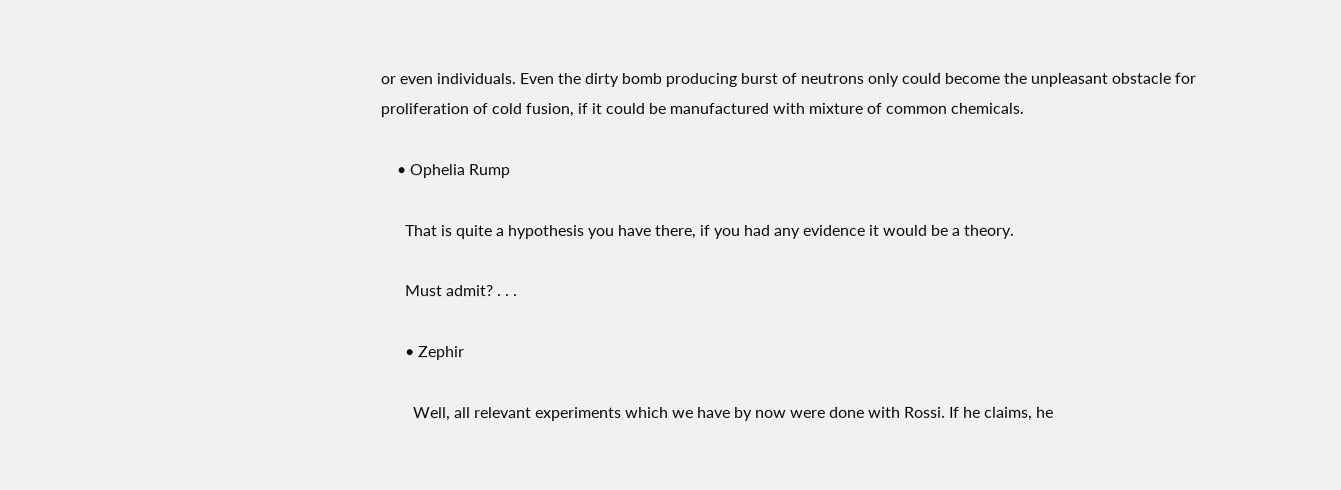or even individuals. Even the dirty bomb producing burst of neutrons only could become the unpleasant obstacle for proliferation of cold fusion, if it could be manufactured with mixture of common chemicals.

    • Ophelia Rump

      That is quite a hypothesis you have there, if you had any evidence it would be a theory.

      Must admit? . . .

      • Zephir

        Well, all relevant experiments which we have by now were done with Rossi. If he claims, he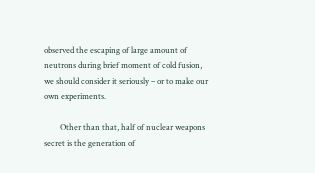observed the escaping of large amount of neutrons during brief moment of cold fusion, we should consider it seriously – or to make our own experiments.

        Other than that, half of nuclear weapons secret is the generation of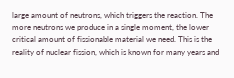large amount of neutrons, which triggers the reaction. The more neutrons we produce in a single moment, the lower critical amount of fissionable material we need. This is the reality of nuclear fission, which is known for many years and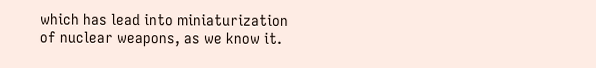which has lead into miniaturization of nuclear weapons, as we know it.